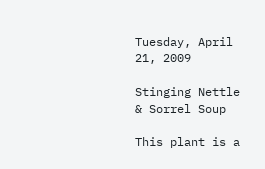Tuesday, April 21, 2009

Stinging Nettle & Sorrel Soup

This plant is a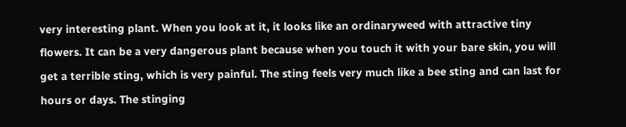very interesting plant. When you look at it, it looks like an ordinaryweed with attractive tiny flowers. It can be a very dangerous plant because when you touch it with your bare skin, you will get a terrible sting, which is very painful. The sting feels very much like a bee sting and can last for hours or days. The stinging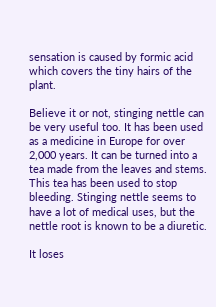sensation is caused by formic acid which covers the tiny hairs of the plant.

Believe it or not, stinging nettle can be very useful too. It has been used as a medicine in Europe for over 2,000 years. It can be turned into a tea made from the leaves and stems. This tea has been used to stop bleeding. Stinging nettle seems to have a lot of medical uses, but the nettle root is known to be a diuretic.

It loses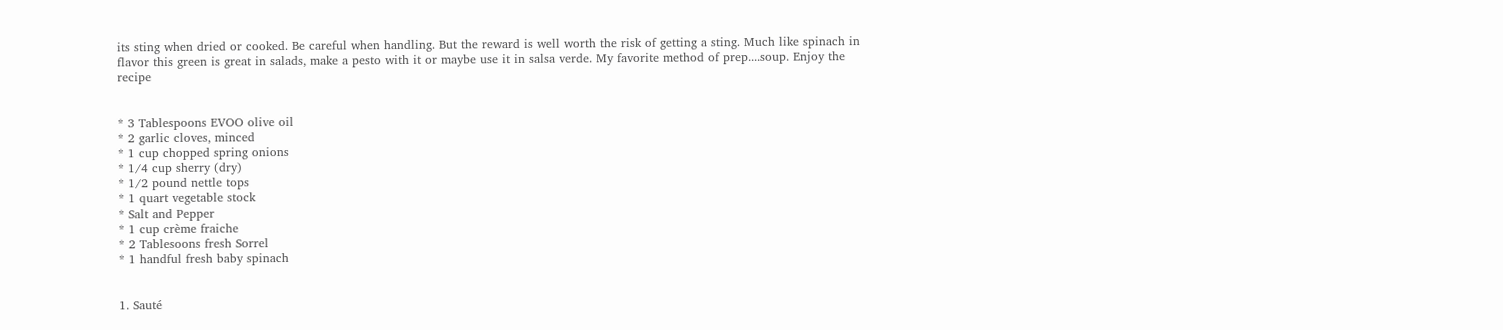its sting when dried or cooked. Be careful when handling. But the reward is well worth the risk of getting a sting. Much like spinach in flavor this green is great in salads, make a pesto with it or maybe use it in salsa verde. My favorite method of prep....soup. Enjoy the recipe


* 3 Tablespoons EVOO olive oil
* 2 garlic cloves, minced
* 1 cup chopped spring onions
* 1/4 cup sherry (dry)
* 1/2 pound nettle tops
* 1 quart vegetable stock
* Salt and Pepper
* 1 cup crème fraiche
* 2 Tablesoons fresh Sorrel
* 1 handful fresh baby spinach


1. Sauté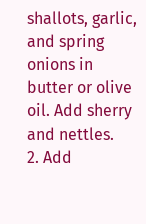shallots, garlic, and spring onions in butter or olive oil. Add sherry and nettles.
2. Add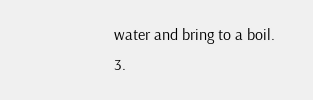water and bring to a boil.
3.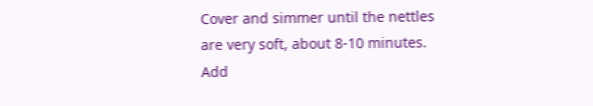Cover and simmer until the nettles are very soft, about 8-10 minutes. Add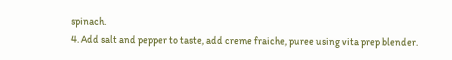spinach.
4. Add salt and pepper to taste, add creme fraiche, puree using vita prep blender.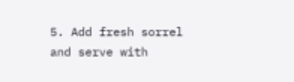5. Add fresh sorrel and serve with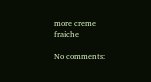more creme fraiche

No comments: